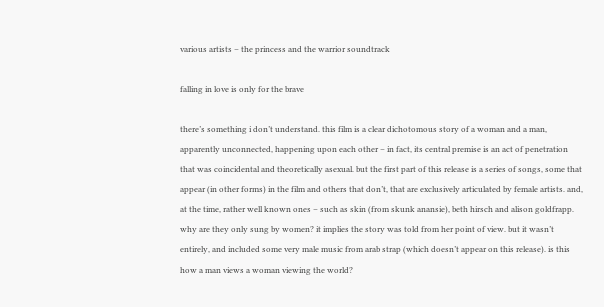various artists – the princess and the warrior soundtrack

falling in love is only for the brave

there’s something i don’t understand. this film is a clear dichotomous story of a woman and a man, apparently unconnected, happening upon each other – in fact, its central premise is an act of penetration that was coincidental and theoretically asexual. but the first part of this release is a series of songs, some that appear (in other forms) in the film and others that don’t, that are exclusively articulated by female artists. and, at the time, rather well known ones – such as skin (from skunk anansie), beth hirsch and alison goldfrapp. why are they only sung by women? it implies the story was told from her point of view. but it wasn’t entirely, and included some very male music from arab strap (which doesn’t appear on this release). is this how a man views a woman viewing the world?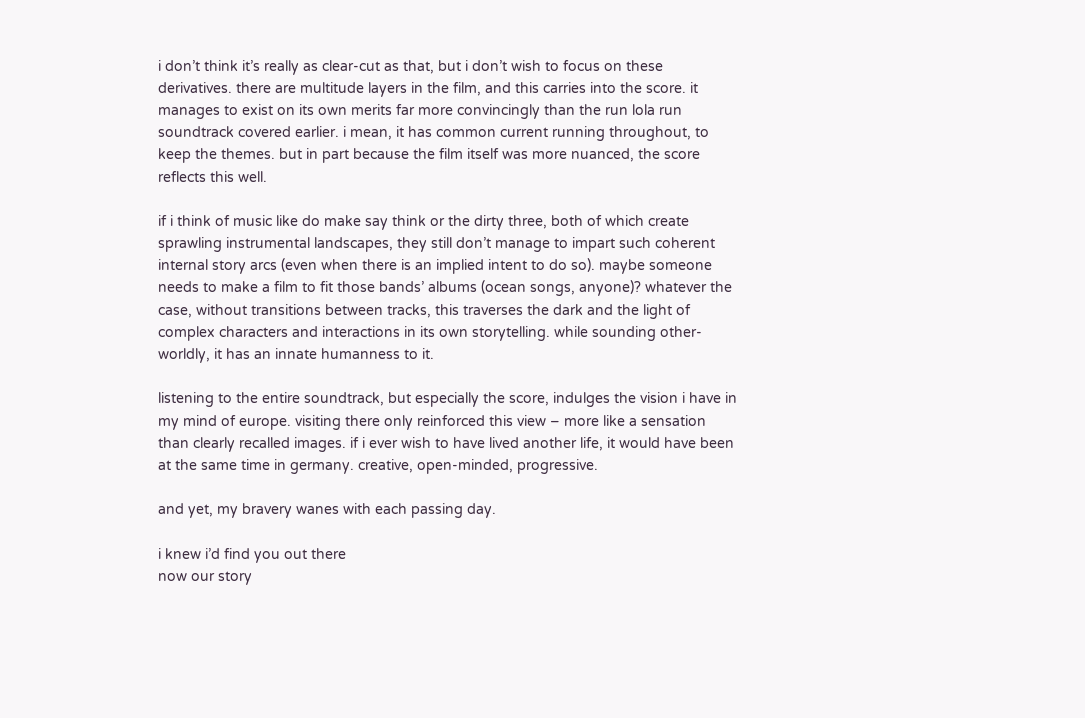i don’t think it’s really as clear-cut as that, but i don’t wish to focus on these derivatives. there are multitude layers in the film, and this carries into the score. it manages to exist on its own merits far more convincingly than the run lola run soundtrack covered earlier. i mean, it has common current running throughout, to keep the themes. but in part because the film itself was more nuanced, the score reflects this well.

if i think of music like do make say think or the dirty three, both of which create sprawling instrumental landscapes, they still don’t manage to impart such coherent internal story arcs (even when there is an implied intent to do so). maybe someone needs to make a film to fit those bands’ albums (ocean songs, anyone)? whatever the case, without transitions between tracks, this traverses the dark and the light of complex characters and interactions in its own storytelling. while sounding other-worldly, it has an innate humanness to it.

listening to the entire soundtrack, but especially the score, indulges the vision i have in my mind of europe. visiting there only reinforced this view – more like a sensation than clearly recalled images. if i ever wish to have lived another life, it would have been at the same time in germany. creative, open-minded, progressive.

and yet, my bravery wanes with each passing day.

i knew i’d find you out there
now our story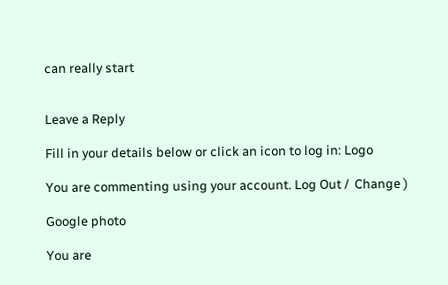can really start


Leave a Reply

Fill in your details below or click an icon to log in: Logo

You are commenting using your account. Log Out /  Change )

Google photo

You are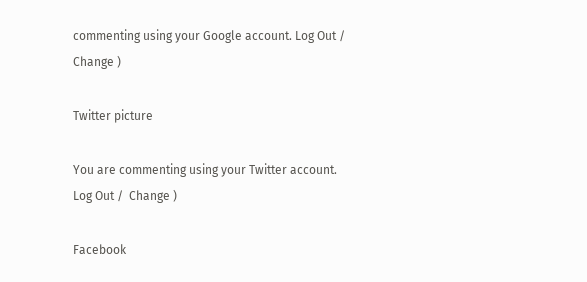commenting using your Google account. Log Out /  Change )

Twitter picture

You are commenting using your Twitter account. Log Out /  Change )

Facebook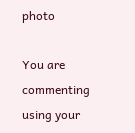photo

You are commenting using your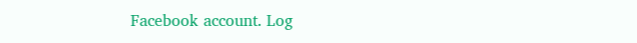Facebook account. Log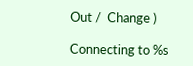Out /  Change )

Connecting to %s